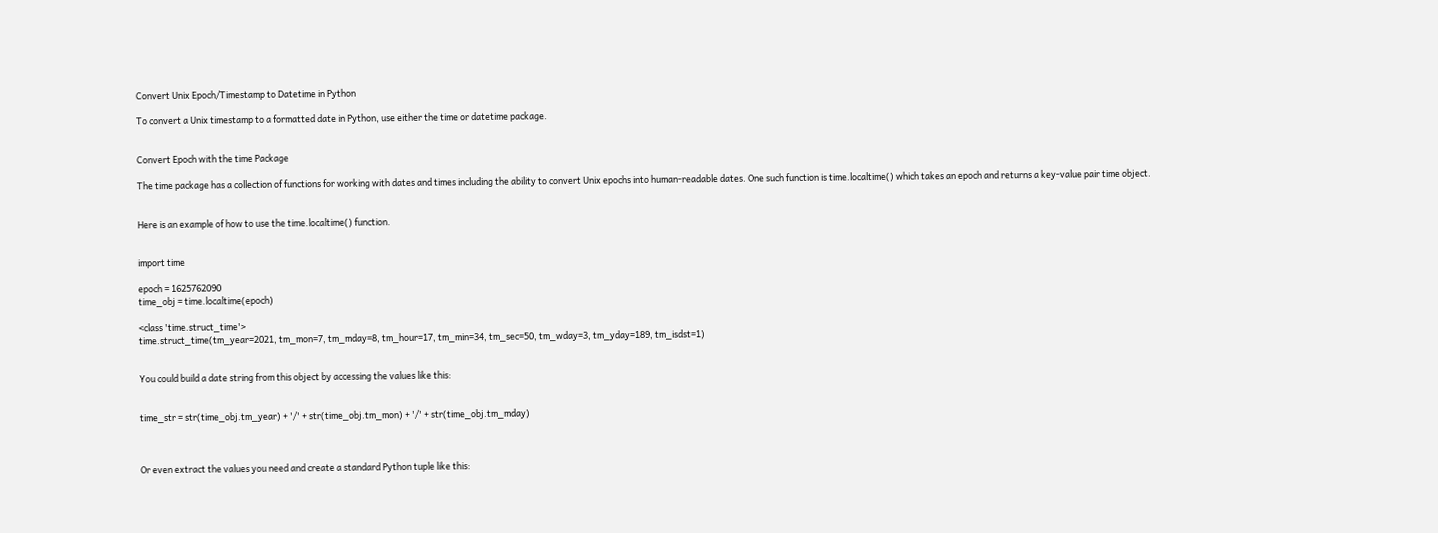Convert Unix Epoch/Timestamp to Datetime in Python

To convert a Unix timestamp to a formatted date in Python, use either the time or datetime package.


Convert Epoch with the time Package

The time package has a collection of functions for working with dates and times including the ability to convert Unix epochs into human-readable dates. One such function is time.localtime() which takes an epoch and returns a key-value pair time object.


Here is an example of how to use the time.localtime() function.


import time

epoch = 1625762090
time_obj = time.localtime(epoch)

<class 'time.struct_time'>
time.struct_time(tm_year=2021, tm_mon=7, tm_mday=8, tm_hour=17, tm_min=34, tm_sec=50, tm_wday=3, tm_yday=189, tm_isdst=1)


You could build a date string from this object by accessing the values like this:


time_str = str(time_obj.tm_year) + '/' + str(time_obj.tm_mon) + '/' + str(time_obj.tm_mday)



Or even extract the values you need and create a standard Python tuple like this: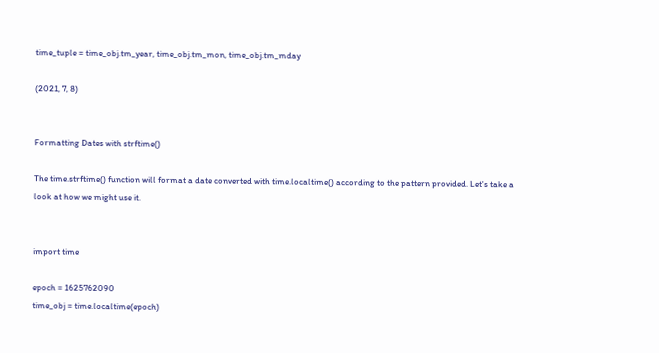time_tuple = time_obj.tm_year, time_obj.tm_mon, time_obj.tm_mday

(2021, 7, 8)


Formatting Dates with strftime()

The time.strftime() function will format a date converted with time.localtime() according to the pattern provided. Let's take a look at how we might use it.


import time

epoch = 1625762090
time_obj = time.localtime(epoch)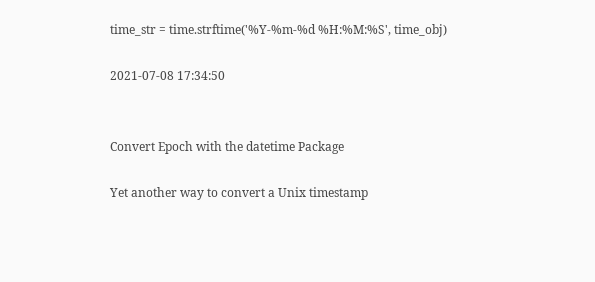time_str = time.strftime('%Y-%m-%d %H:%M:%S', time_obj)

2021-07-08 17:34:50


Convert Epoch with the datetime Package

Yet another way to convert a Unix timestamp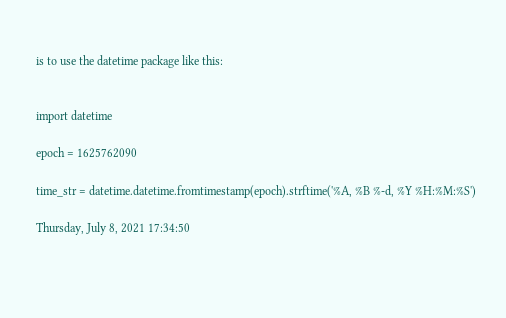is to use the datetime package like this:


import datetime

epoch = 1625762090

time_str = datetime.datetime.fromtimestamp(epoch).strftime('%A, %B %-d, %Y %H:%M:%S')

Thursday, July 8, 2021 17:34:50